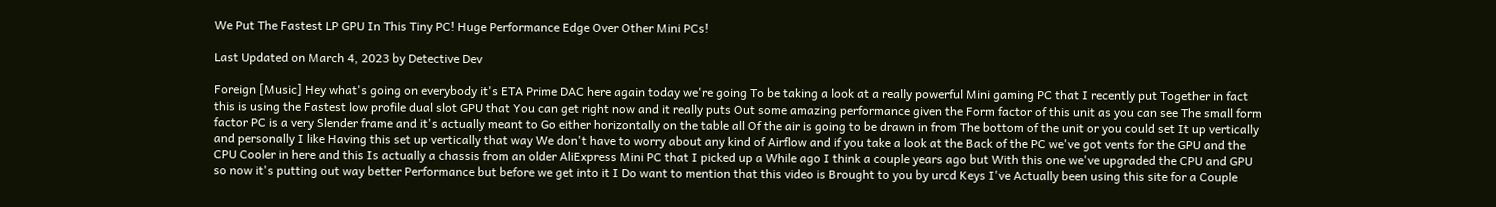We Put The Fastest LP GPU In This Tiny PC! Huge Performance Edge Over Other Mini PCs!

Last Updated on March 4, 2023 by Detective Dev

Foreign [Music] Hey what's going on everybody it's ETA Prime DAC here again today we're going To be taking a look at a really powerful Mini gaming PC that I recently put Together in fact this is using the Fastest low profile dual slot GPU that You can get right now and it really puts Out some amazing performance given the Form factor of this unit as you can see The small form factor PC is a very Slender frame and it's actually meant to Go either horizontally on the table all Of the air is going to be drawn in from The bottom of the unit or you could set It up vertically and personally I like Having this set up vertically that way We don't have to worry about any kind of Airflow and if you take a look at the Back of the PC we've got vents for the GPU and the CPU Cooler in here and this Is actually a chassis from an older AliExpress Mini PC that I picked up a While ago I think a couple years ago but With this one we've upgraded the CPU and GPU so now it's putting out way better Performance but before we get into it I Do want to mention that this video is Brought to you by urcd Keys I've Actually been using this site for a Couple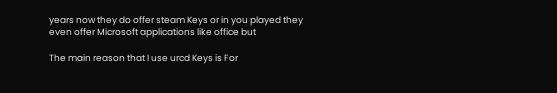years now they do offer steam Keys or in you played they even offer Microsoft applications like office but

The main reason that I use urcd Keys is For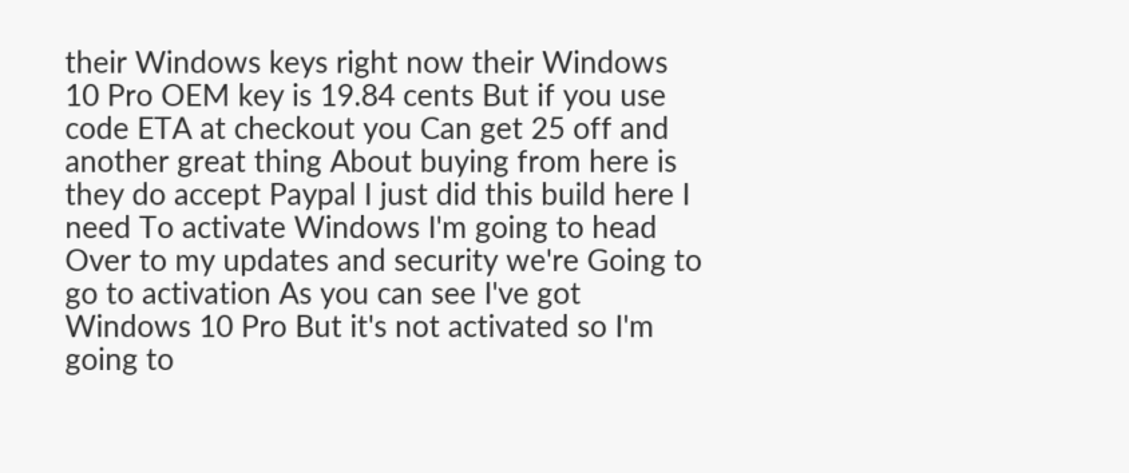their Windows keys right now their Windows 10 Pro OEM key is 19.84 cents But if you use code ETA at checkout you Can get 25 off and another great thing About buying from here is they do accept Paypal I just did this build here I need To activate Windows I'm going to head Over to my updates and security we're Going to go to activation As you can see I've got Windows 10 Pro But it's not activated so I'm going to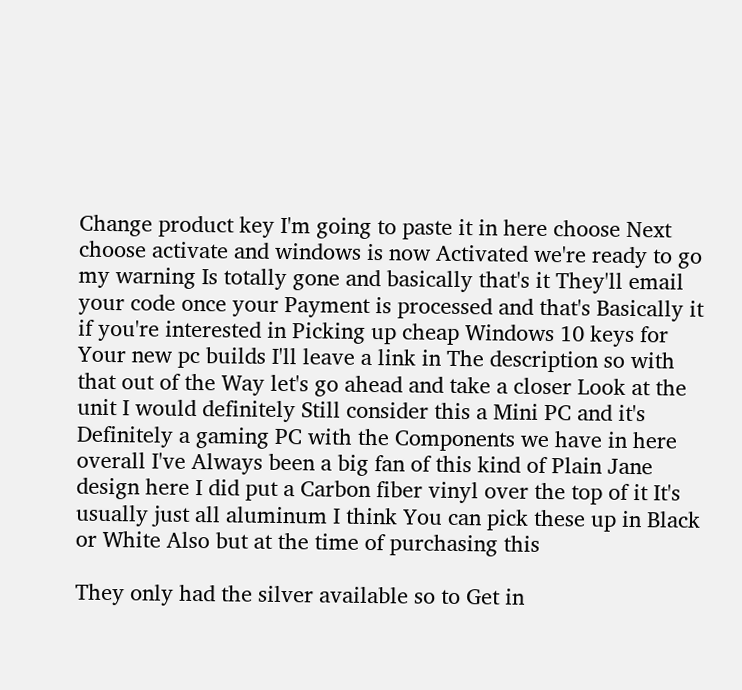Change product key I'm going to paste it in here choose Next choose activate and windows is now Activated we're ready to go my warning Is totally gone and basically that's it They'll email your code once your Payment is processed and that's Basically it if you're interested in Picking up cheap Windows 10 keys for Your new pc builds I'll leave a link in The description so with that out of the Way let's go ahead and take a closer Look at the unit I would definitely Still consider this a Mini PC and it's Definitely a gaming PC with the Components we have in here overall I've Always been a big fan of this kind of Plain Jane design here I did put a Carbon fiber vinyl over the top of it It's usually just all aluminum I think You can pick these up in Black or White Also but at the time of purchasing this

They only had the silver available so to Get in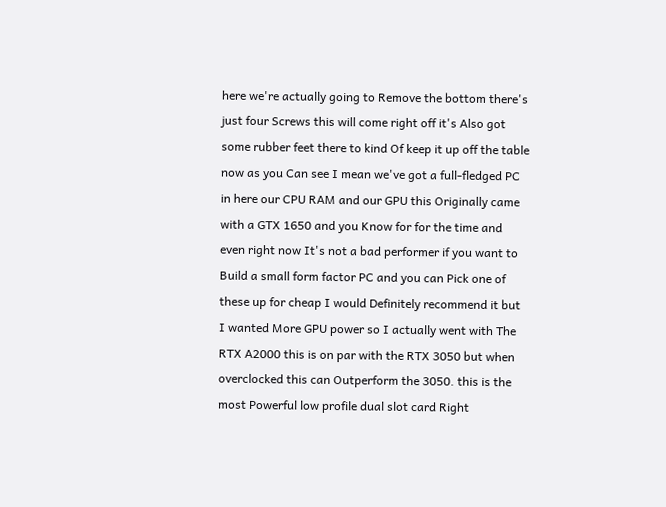here we're actually going to Remove the bottom there's just four Screws this will come right off it's Also got some rubber feet there to kind Of keep it up off the table now as you Can see I mean we've got a full-fledged PC in here our CPU RAM and our GPU this Originally came with a GTX 1650 and you Know for for the time and even right now It's not a bad performer if you want to Build a small form factor PC and you can Pick one of these up for cheap I would Definitely recommend it but I wanted More GPU power so I actually went with The RTX A2000 this is on par with the RTX 3050 but when overclocked this can Outperform the 3050. this is the most Powerful low profile dual slot card Right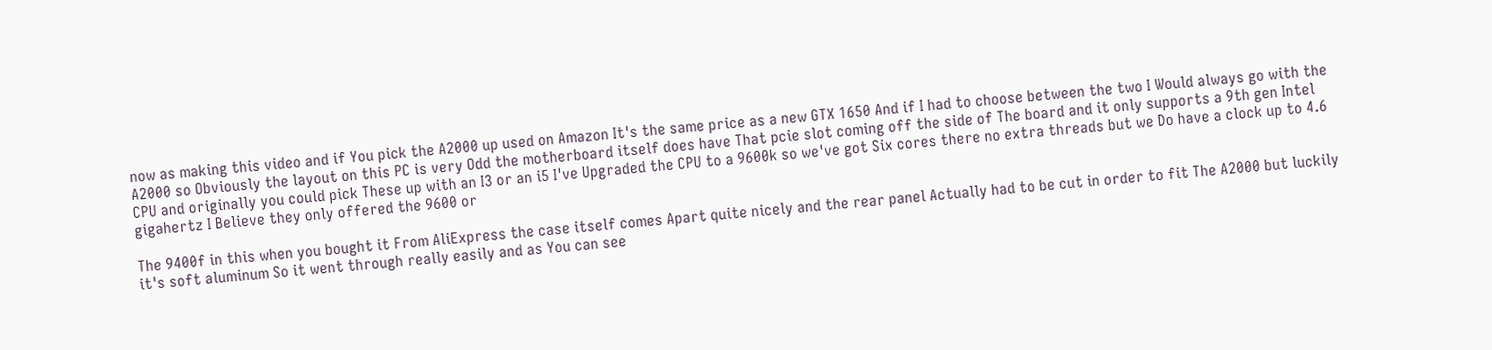now as making this video and if You pick the A2000 up used on Amazon It's the same price as a new GTX 1650 And if I had to choose between the two I Would always go with the A2000 so Obviously the layout on this PC is very Odd the motherboard itself does have That pcie slot coming off the side of The board and it only supports a 9th gen Intel CPU and originally you could pick These up with an I3 or an i5 I've Upgraded the CPU to a 9600k so we've got Six cores there no extra threads but we Do have a clock up to 4.6 gigahertz I Believe they only offered the 9600 or

The 9400f in this when you bought it From AliExpress the case itself comes Apart quite nicely and the rear panel Actually had to be cut in order to fit The A2000 but luckily it's soft aluminum So it went through really easily and as You can see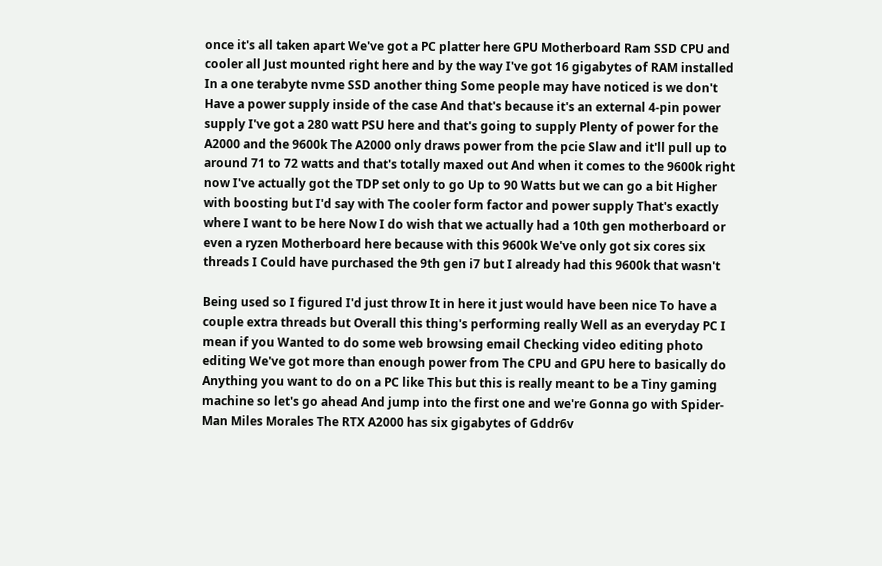once it's all taken apart We've got a PC platter here GPU Motherboard Ram SSD CPU and cooler all Just mounted right here and by the way I've got 16 gigabytes of RAM installed In a one terabyte nvme SSD another thing Some people may have noticed is we don't Have a power supply inside of the case And that's because it's an external 4-pin power supply I've got a 280 watt PSU here and that's going to supply Plenty of power for the A2000 and the 9600k The A2000 only draws power from the pcie Slaw and it'll pull up to around 71 to 72 watts and that's totally maxed out And when it comes to the 9600k right now I've actually got the TDP set only to go Up to 90 Watts but we can go a bit Higher with boosting but I'd say with The cooler form factor and power supply That's exactly where I want to be here Now I do wish that we actually had a 10th gen motherboard or even a ryzen Motherboard here because with this 9600k We've only got six cores six threads I Could have purchased the 9th gen i7 but I already had this 9600k that wasn't

Being used so I figured I'd just throw It in here it just would have been nice To have a couple extra threads but Overall this thing's performing really Well as an everyday PC I mean if you Wanted to do some web browsing email Checking video editing photo editing We've got more than enough power from The CPU and GPU here to basically do Anything you want to do on a PC like This but this is really meant to be a Tiny gaming machine so let's go ahead And jump into the first one and we're Gonna go with Spider-Man Miles Morales The RTX A2000 has six gigabytes of Gddr6v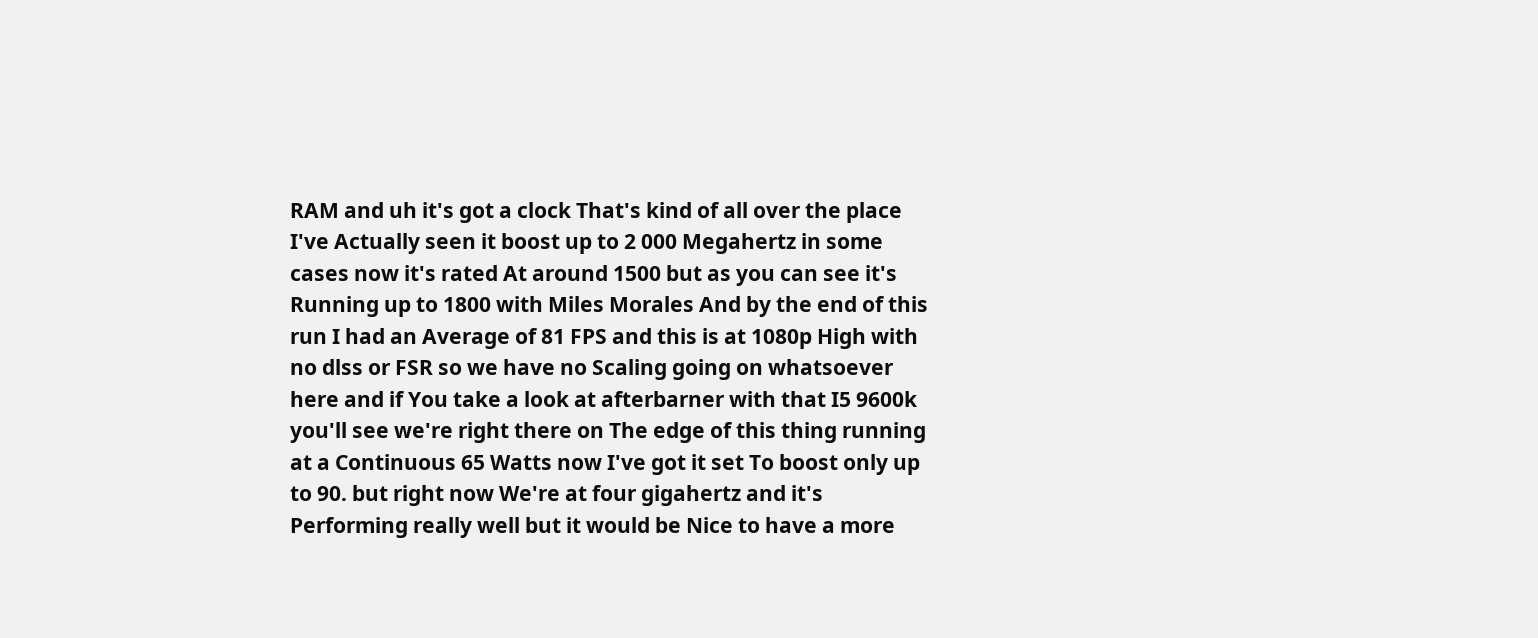RAM and uh it's got a clock That's kind of all over the place I've Actually seen it boost up to 2 000 Megahertz in some cases now it's rated At around 1500 but as you can see it's Running up to 1800 with Miles Morales And by the end of this run I had an Average of 81 FPS and this is at 1080p High with no dlss or FSR so we have no Scaling going on whatsoever here and if You take a look at afterbarner with that I5 9600k you'll see we're right there on The edge of this thing running at a Continuous 65 Watts now I've got it set To boost only up to 90. but right now We're at four gigahertz and it's Performing really well but it would be Nice to have a more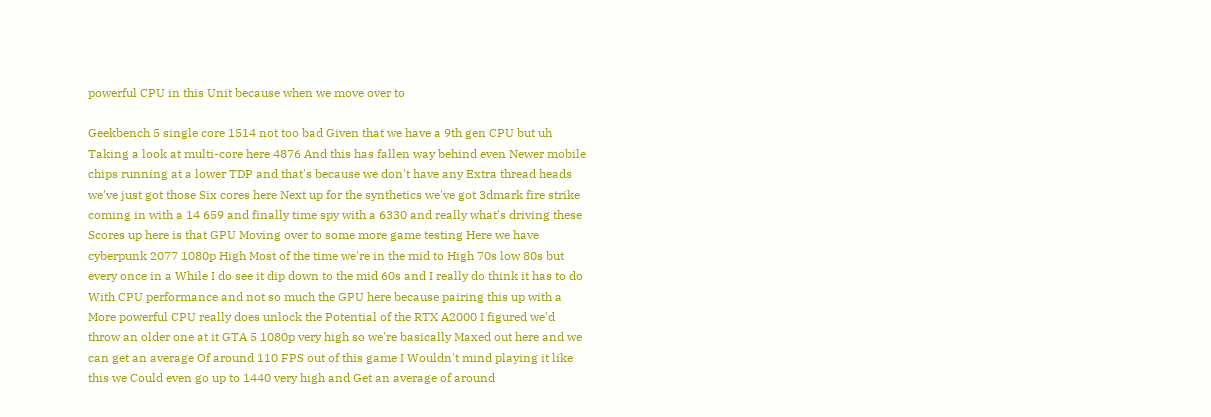powerful CPU in this Unit because when we move over to

Geekbench 5 single core 1514 not too bad Given that we have a 9th gen CPU but uh Taking a look at multi-core here 4876 And this has fallen way behind even Newer mobile chips running at a lower TDP and that's because we don't have any Extra thread heads we've just got those Six cores here Next up for the synthetics we've got 3dmark fire strike coming in with a 14 659 and finally time spy with a 6330 and really what's driving these Scores up here is that GPU Moving over to some more game testing Here we have cyberpunk 2077 1080p High Most of the time we're in the mid to High 70s low 80s but every once in a While I do see it dip down to the mid 60s and I really do think it has to do With CPU performance and not so much the GPU here because pairing this up with a More powerful CPU really does unlock the Potential of the RTX A2000 I figured we'd throw an older one at it GTA 5 1080p very high so we're basically Maxed out here and we can get an average Of around 110 FPS out of this game I Wouldn't mind playing it like this we Could even go up to 1440 very high and Get an average of around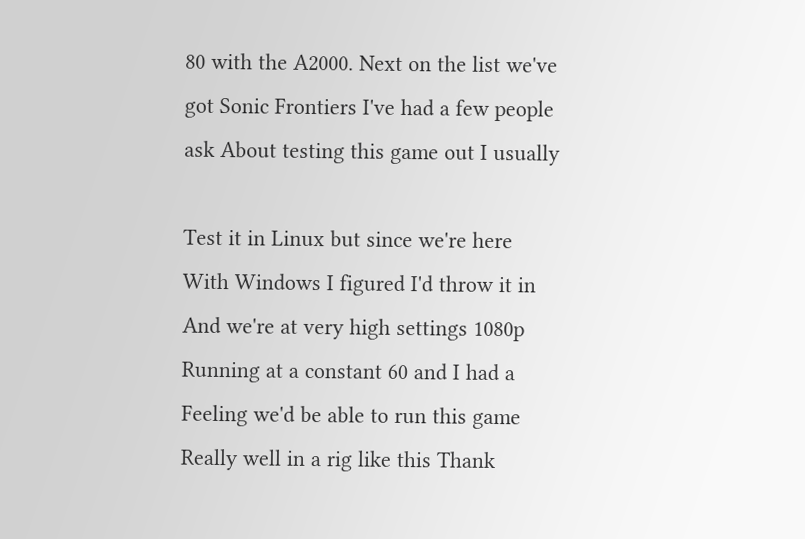80 with the A2000. Next on the list we've got Sonic Frontiers I've had a few people ask About testing this game out I usually

Test it in Linux but since we're here With Windows I figured I'd throw it in And we're at very high settings 1080p Running at a constant 60 and I had a Feeling we'd be able to run this game Really well in a rig like this Thank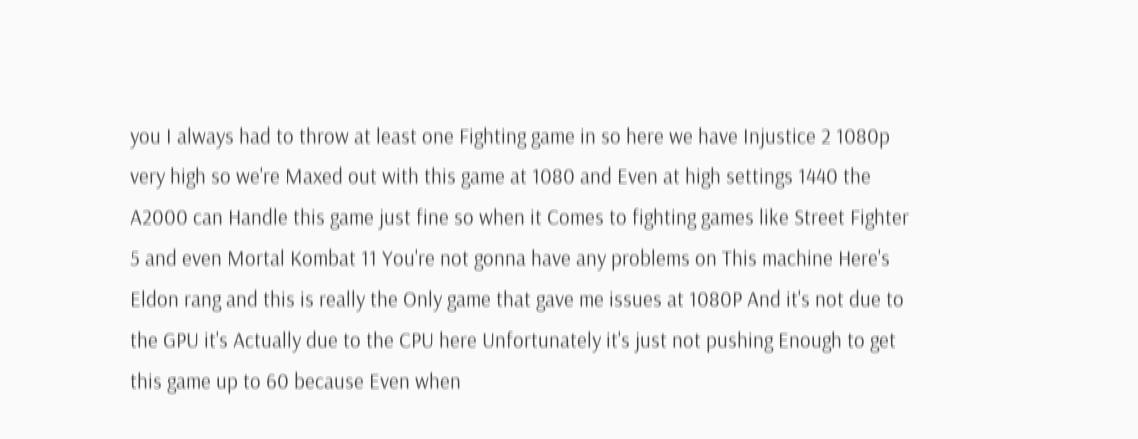you I always had to throw at least one Fighting game in so here we have Injustice 2 1080p very high so we're Maxed out with this game at 1080 and Even at high settings 1440 the A2000 can Handle this game just fine so when it Comes to fighting games like Street Fighter 5 and even Mortal Kombat 11 You're not gonna have any problems on This machine Here's Eldon rang and this is really the Only game that gave me issues at 1080P And it's not due to the GPU it's Actually due to the CPU here Unfortunately it's just not pushing Enough to get this game up to 60 because Even when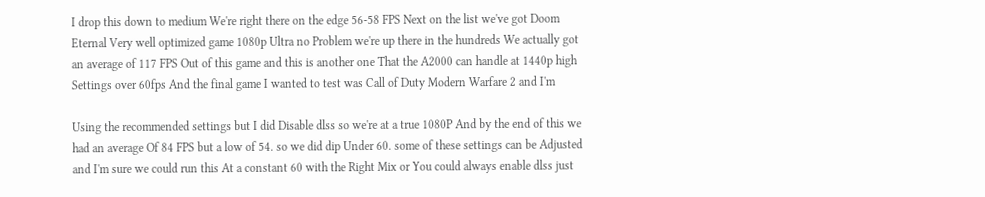I drop this down to medium We're right there on the edge 56-58 FPS Next on the list we've got Doom Eternal Very well optimized game 1080p Ultra no Problem we're up there in the hundreds We actually got an average of 117 FPS Out of this game and this is another one That the A2000 can handle at 1440p high Settings over 60fps And the final game I wanted to test was Call of Duty Modern Warfare 2 and I'm

Using the recommended settings but I did Disable dlss so we're at a true 1080P And by the end of this we had an average Of 84 FPS but a low of 54. so we did dip Under 60. some of these settings can be Adjusted and I'm sure we could run this At a constant 60 with the Right Mix or You could always enable dlss just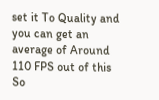set it To Quality and you can get an average of Around 110 FPS out of this So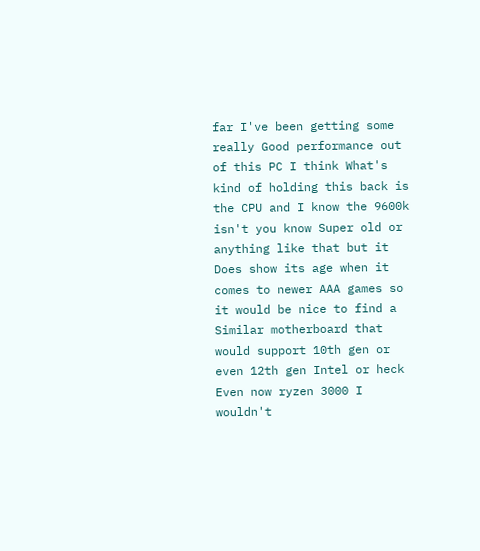far I've been getting some really Good performance out of this PC I think What's kind of holding this back is the CPU and I know the 9600k isn't you know Super old or anything like that but it Does show its age when it comes to newer AAA games so it would be nice to find a Similar motherboard that would support 10th gen or even 12th gen Intel or heck Even now ryzen 3000 I wouldn't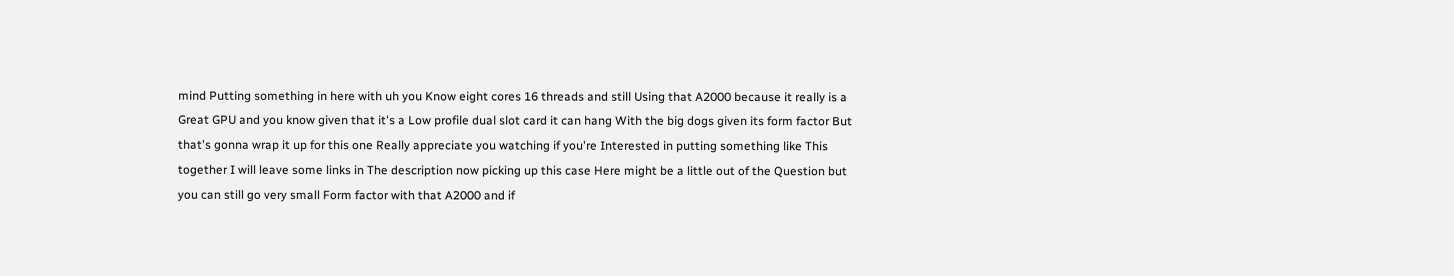mind Putting something in here with uh you Know eight cores 16 threads and still Using that A2000 because it really is a Great GPU and you know given that it's a Low profile dual slot card it can hang With the big dogs given its form factor But that's gonna wrap it up for this one Really appreciate you watching if you're Interested in putting something like This together I will leave some links in The description now picking up this case Here might be a little out of the Question but you can still go very small Form factor with that A2000 and if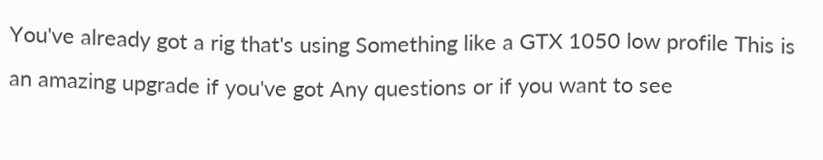You've already got a rig that's using Something like a GTX 1050 low profile This is an amazing upgrade if you've got Any questions or if you want to see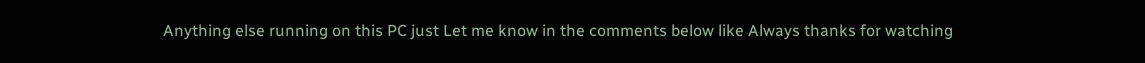Anything else running on this PC just Let me know in the comments below like Always thanks for watching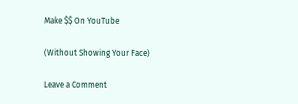Make $$ On YouTube

(Without Showing Your Face)

Leave a Comment